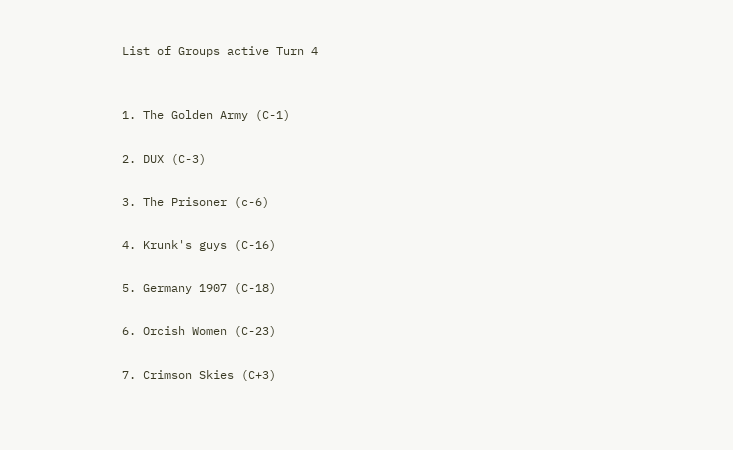List of Groups active Turn 4


1. The Golden Army (C-1)

2. DUX (C-3)

3. The Prisoner (c-6)

4. Krunk's guys (C-16)

5. Germany 1907 (C-18)

6. Orcish Women (C-23)

7. Crimson Skies (C+3)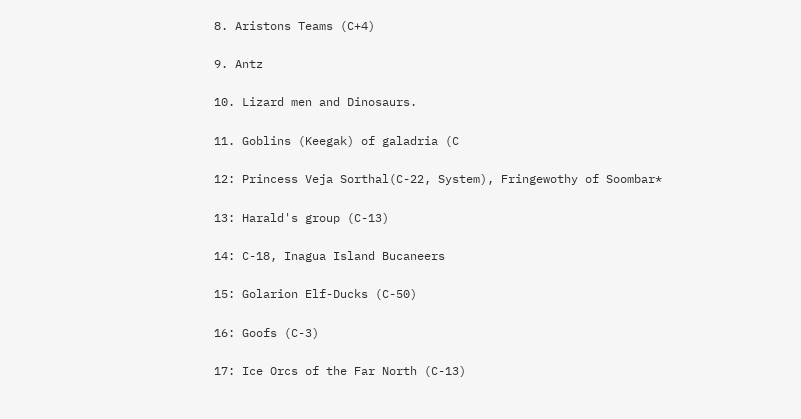8. Aristons Teams (C+4)

9. Antz

10. Lizard men and Dinosaurs.

11. Goblins (Keegak) of galadria (C

12: Princess Veja Sorthal(C-22, System), Fringewothy of Soombar*

13: Harald's group (C-13)

14: C-18, Inagua Island Bucaneers

15: Golarion Elf-Ducks (C-50)

16: Goofs (C-3)

17: Ice Orcs of the Far North (C-13)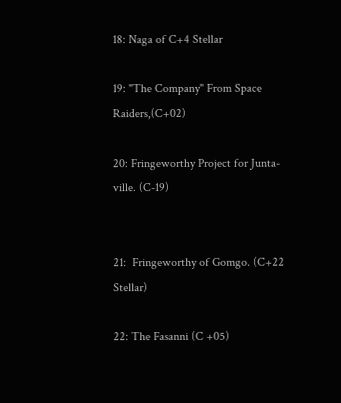18: Naga of C+4 Stellar

19: "The Company" From Space Raiders,(C+02)

20: Fringeworthy Project for Junta-ville. (C-19)


21:  Fringeworthy of Gomgo. (C+22 Stellar)

22: The Fasanni (C +05)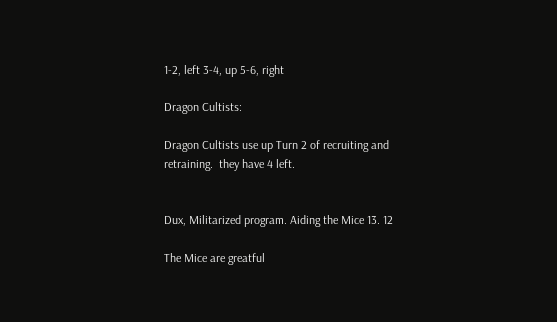1-2, left 3-4, up 5-6, right

Dragon Cultists:

Dragon Cultists use up Turn 2 of recruiting and retraining.  they have 4 left.


Dux, Militarized program. Aiding the Mice 13. 12

The Mice are greatful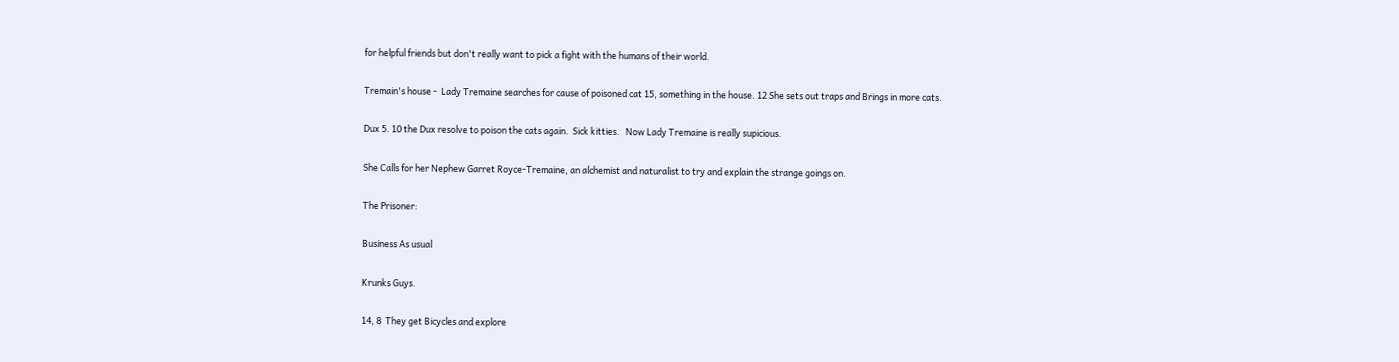for helpful friends but don't really want to pick a fight with the humans of their world.

Tremain's house -  Lady Tremaine searches for cause of poisoned cat 15, something in the house. 12 She sets out traps and Brings in more cats.

Dux 5. 10 the Dux resolve to poison the cats again.  Sick kitties.   Now Lady Tremaine is really supicious.

She Calls for her Nephew Garret Royce-Tremaine, an alchemist and naturalist to try and explain the strange goings on.

The Prisoner:

Business As usual

Krunks Guys.

14, 8  They get Bicycles and explore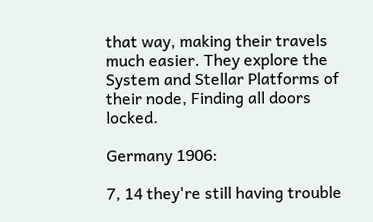that way, making their travels much easier. They explore the System and Stellar Platforms of their node, Finding all doors locked.

Germany 1906:

7, 14 they're still having trouble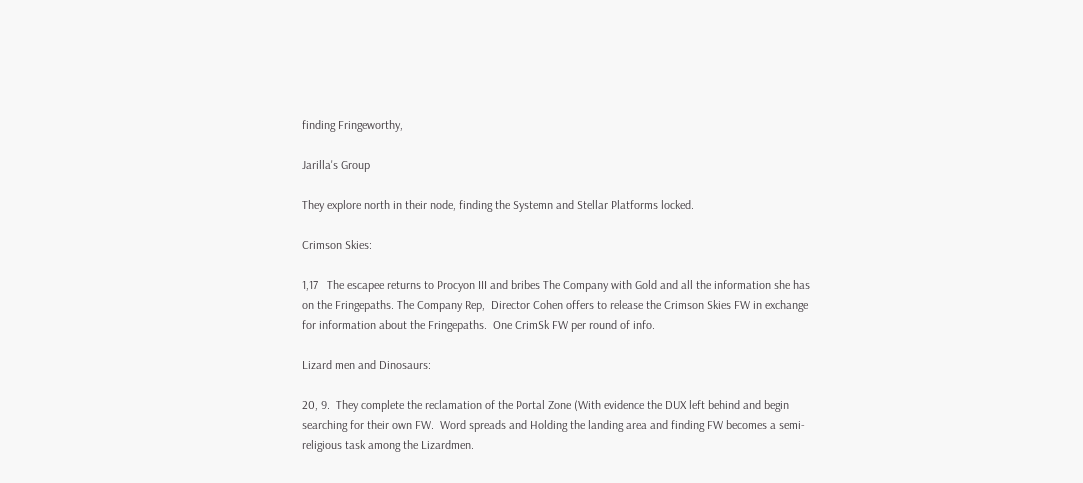finding Fringeworthy,

Jarilla's Group

They explore north in their node, finding the Systemn and Stellar Platforms locked.

Crimson Skies:

1,17   The escapee returns to Procyon III and bribes The Company with Gold and all the information she has on the Fringepaths. The Company Rep,  Director Cohen offers to release the Crimson Skies FW in exchange for information about the Fringepaths.  One CrimSk FW per round of info.

Lizard men and Dinosaurs:

20, 9.  They complete the reclamation of the Portal Zone (With evidence the DUX left behind and begin searching for their own FW.  Word spreads and Holding the landing area and finding FW becomes a semi-religious task among the Lizardmen.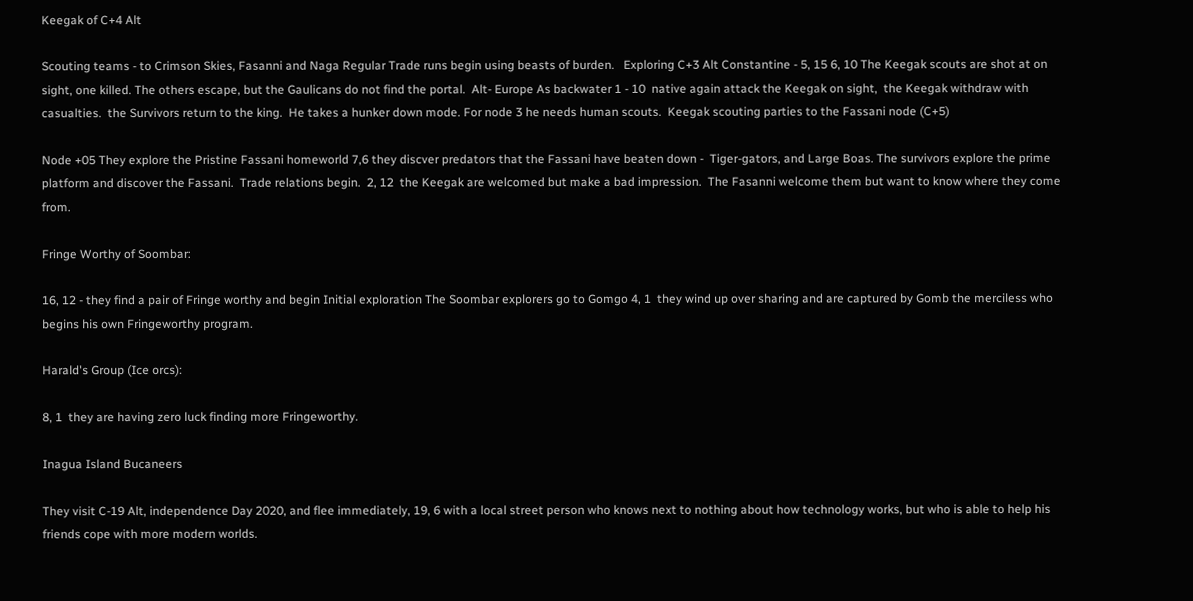Keegak of C+4 Alt

Scouting teams - to Crimson Skies, Fasanni and Naga Regular Trade runs begin using beasts of burden.   Exploring C+3 Alt Constantine - 5, 15 6, 10 The Keegak scouts are shot at on sight, one killed. The others escape, but the Gaulicans do not find the portal.  Alt- Europe As backwater 1 - 10  native again attack the Keegak on sight,  the Keegak withdraw with casualties.  the Survivors return to the king.  He takes a hunker down mode. For node 3 he needs human scouts.  Keegak scouting parties to the Fassani node (C+5)

Node +05 They explore the Pristine Fassani homeworld 7,6 they discver predators that the Fassani have beaten down -  Tiger-gators, and Large Boas. The survivors explore the prime platform and discover the Fassani.  Trade relations begin.  2, 12  the Keegak are welcomed but make a bad impression.  The Fasanni welcome them but want to know where they come from.

Fringe Worthy of Soombar:

16, 12 - they find a pair of Fringe worthy and begin Initial exploration The Soombar explorers go to Gomgo 4, 1  they wind up over sharing and are captured by Gomb the merciless who begins his own Fringeworthy program.

Harald's Group (Ice orcs):

8, 1  they are having zero luck finding more Fringeworthy.

Inagua Island Bucaneers

They visit C-19 Alt, independence Day 2020, and flee immediately, 19, 6 with a local street person who knows next to nothing about how technology works, but who is able to help his friends cope with more modern worlds.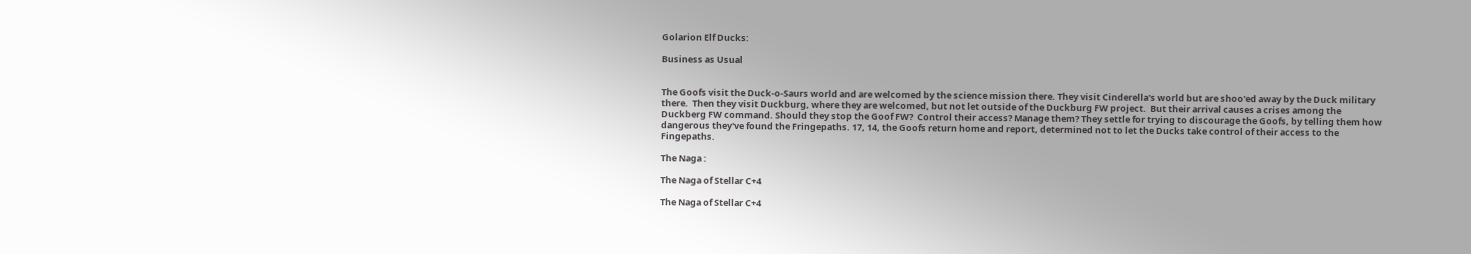Golarion Elf Ducks:

Business as Usual


The Goofs visit the Duck-o-Saurs world and are welcomed by the science mission there. They visit Cinderella's world but are shoo'ed away by the Duck military there.  Then they visit Duckburg, where they are welcomed, but not let outside of the Duckburg FW project.  But their arrival causes a crises among the Duckberg FW command. Should they stop the Goof FW?  Control their access? Manage them? They settle for trying to discourage the Goofs, by telling them how dangerous they've found the Fringepaths. 17, 14, the Goofs return home and report, determined not to let the Ducks take control of their access to the Fingepaths.

The Naga :

The Naga of Stellar C+4

The Naga of Stellar C+4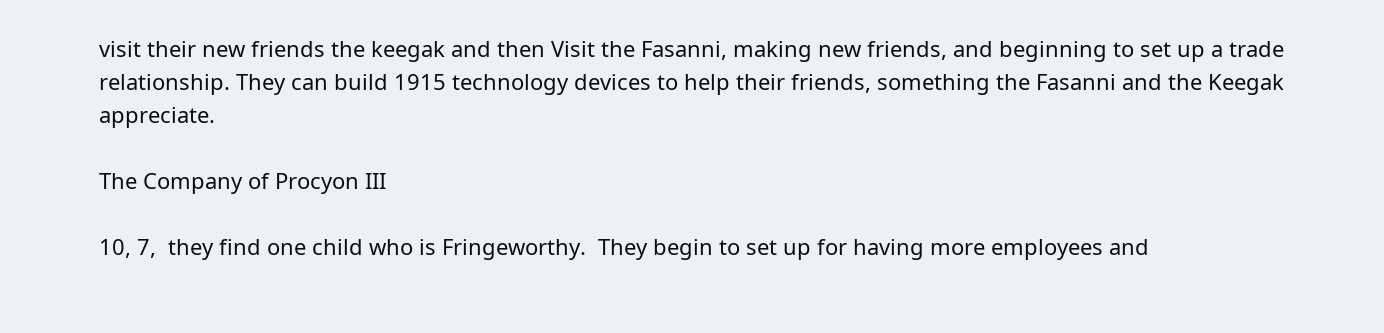visit their new friends the keegak and then Visit the Fasanni, making new friends, and beginning to set up a trade relationship. They can build 1915 technology devices to help their friends, something the Fasanni and the Keegak appreciate.

The Company of Procyon III

10, 7,  they find one child who is Fringeworthy.  They begin to set up for having more employees and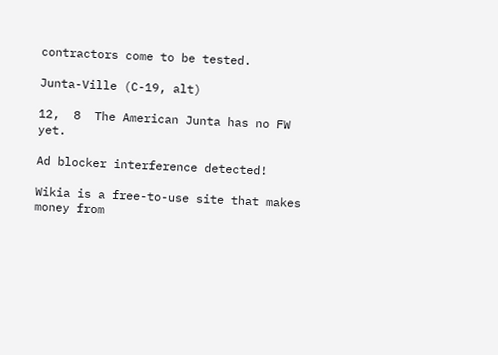contractors come to be tested.

Junta-Ville (C-19, alt)

12,  8  The American Junta has no FW yet.

Ad blocker interference detected!

Wikia is a free-to-use site that makes money from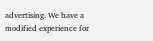advertising. We have a modified experience for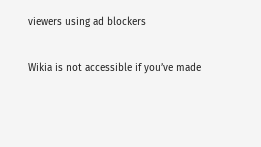viewers using ad blockers

Wikia is not accessible if you’ve made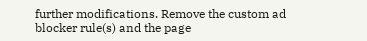further modifications. Remove the custom ad blocker rule(s) and the page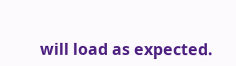will load as expected.